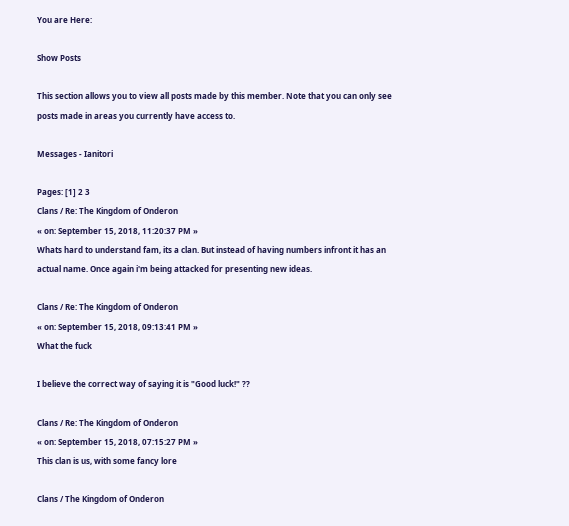You are Here:

Show Posts

This section allows you to view all posts made by this member. Note that you can only see posts made in areas you currently have access to.

Messages - Ianitori

Pages: [1] 2 3
Clans / Re: The Kingdom of Onderon
« on: September 15, 2018, 11:20:37 PM »
Whats hard to understand fam, its a clan. But instead of having numbers infront it has an actual name. Once again i'm being attacked for presenting new ideas.

Clans / Re: The Kingdom of Onderon
« on: September 15, 2018, 09:13:41 PM »
What the fuck

I believe the correct way of saying it is "Good luck!" ??

Clans / Re: The Kingdom of Onderon
« on: September 15, 2018, 07:15:27 PM »
This clan is us, with some fancy lore

Clans / The Kingdom of Onderon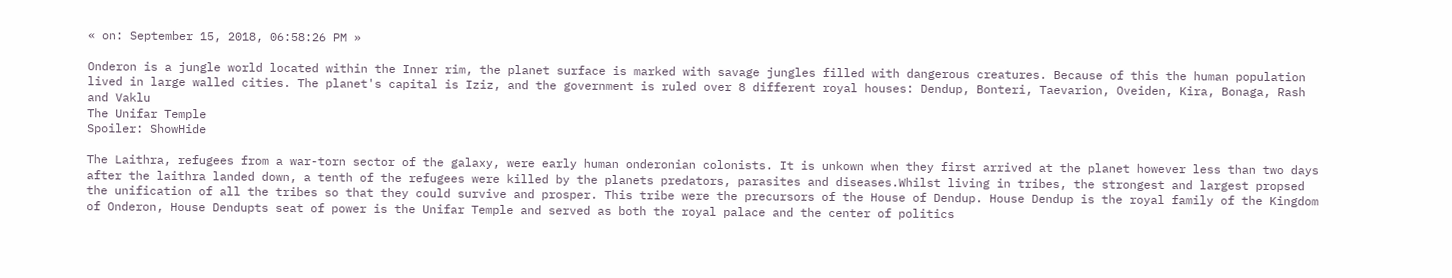« on: September 15, 2018, 06:58:26 PM »

Onderon is a jungle world located within the Inner rim, the planet surface is marked with savage jungles filled with dangerous creatures. Because of this the human population lived in large walled cities. The planet's capital is Iziz, and the government is ruled over 8 different royal houses: Dendup, Bonteri, Taevarion, Oveiden, Kira, Bonaga, Rash and Vaklu
The Unifar Temple
Spoiler: ShowHide

The Laithra, refugees from a war-torn sector of the galaxy, were early human onderonian colonists. It is unkown when they first arrived at the planet however less than two days after the laithra landed down, a tenth of the refugees were killed by the planets predators, parasites and diseases.Whilst living in tribes, the strongest and largest propsed the unification of all the tribes so that they could survive and prosper. This tribe were the precursors of the House of Dendup. House Dendup is the royal family of the Kingdom of Onderon, House Dendupts seat of power is the Unifar Temple and served as both the royal palace and the center of politics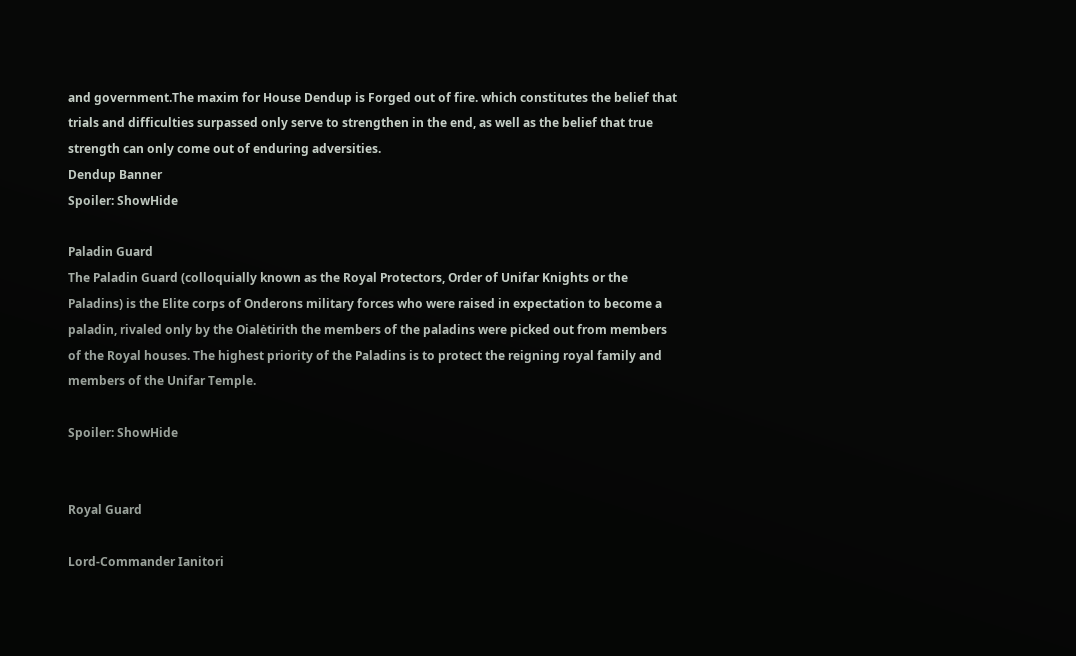and government.The maxim for House Dendup is Forged out of fire. which constitutes the belief that trials and difficulties surpassed only serve to strengthen in the end, as well as the belief that true strength can only come out of enduring adversities.
Dendup Banner
Spoiler: ShowHide

Paladin Guard
The Paladin Guard (colloquially known as the Royal Protectors, Order of Unifar Knights or the Paladins) is the Elite corps of Onderons military forces who were raised in expectation to become a paladin, rivaled only by the Oialėtirith the members of the paladins were picked out from members of the Royal houses. The highest priority of the Paladins is to protect the reigning royal family and members of the Unifar Temple.

Spoiler: ShowHide


Royal Guard

Lord-Commander Ianitori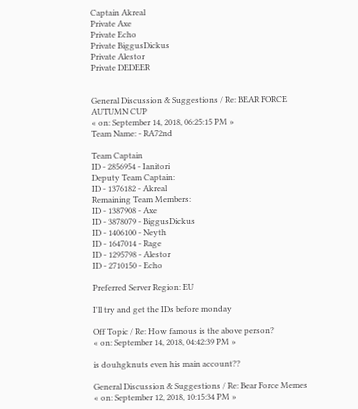Captain Akreal
Private Axe
Private Echo
Private BiggusDickus
Private Alestor
Private DEDEER


General Discussion & Suggestions / Re: BEAR FORCE AUTUMN CUP
« on: September 14, 2018, 06:25:15 PM »
Team Name: - RA72nd

Team Captain
ID - 2856954 - Ianitori
Deputy Team Captain:
ID - 1376182 - Akreal
Remaining Team Members:
ID - 1387908 - Axe
ID - 3878079 - BiggusDickus
ID - 1406100 - Neyth
ID - 1647014 - Rage
ID - 1295798 - Alestor
ID - 2710150 - Echo

Preferred Server Region: EU

I'll try and get the IDs before monday

Off Topic / Re: How famous is the above person?
« on: September 14, 2018, 04:42:39 PM »

is douhgknuts even his main account??

General Discussion & Suggestions / Re: Bear Force Memes
« on: September 12, 2018, 10:15:34 PM »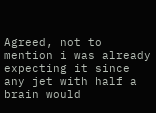Agreed, not to mention i was already expecting it since any jet with half a brain would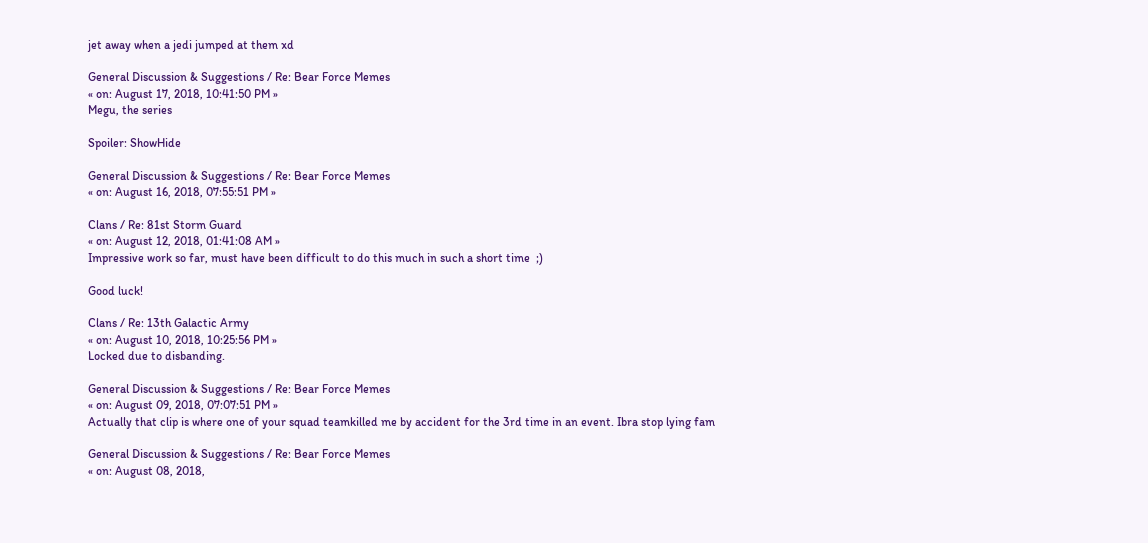jet away when a jedi jumped at them xd

General Discussion & Suggestions / Re: Bear Force Memes
« on: August 17, 2018, 10:41:50 PM »
Megu, the series

Spoiler: ShowHide

General Discussion & Suggestions / Re: Bear Force Memes
« on: August 16, 2018, 07:55:51 PM »

Clans / Re: 81st Storm Guard
« on: August 12, 2018, 01:41:08 AM »
Impressive work so far, must have been difficult to do this much in such a short time  ;)

Good luck!

Clans / Re: 13th Galactic Army
« on: August 10, 2018, 10:25:56 PM »
Locked due to disbanding.

General Discussion & Suggestions / Re: Bear Force Memes
« on: August 09, 2018, 07:07:51 PM »
Actually that clip is where one of your squad teamkilled me by accident for the 3rd time in an event. Ibra stop lying fam

General Discussion & Suggestions / Re: Bear Force Memes
« on: August 08, 2018,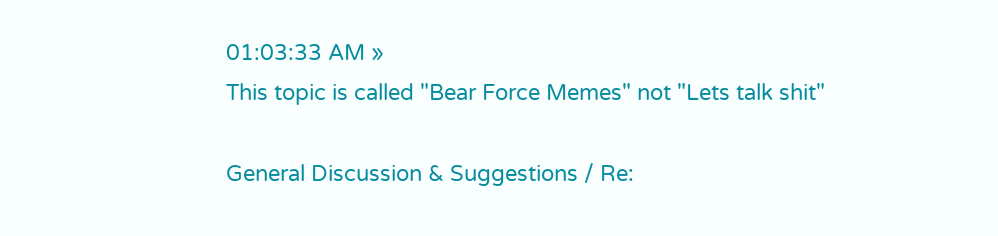01:03:33 AM »
This topic is called "Bear Force Memes" not "Lets talk shit"

General Discussion & Suggestions / Re: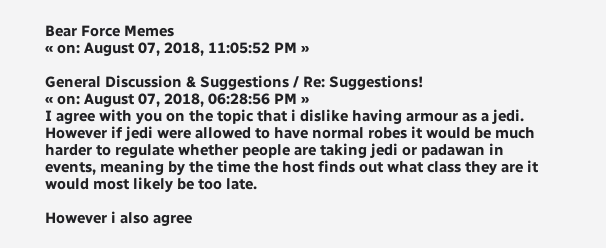Bear Force Memes
« on: August 07, 2018, 11:05:52 PM »

General Discussion & Suggestions / Re: Suggestions!
« on: August 07, 2018, 06:28:56 PM »
I agree with you on the topic that i dislike having armour as a jedi. However if jedi were allowed to have normal robes it would be much harder to regulate whether people are taking jedi or padawan in events, meaning by the time the host finds out what class they are it would most likely be too late.

However i also agree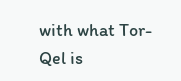with what Tor-Qel is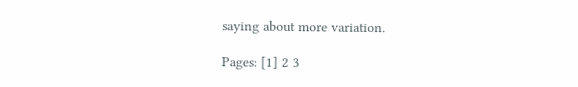saying about more variation.

Pages: [1] 2 3